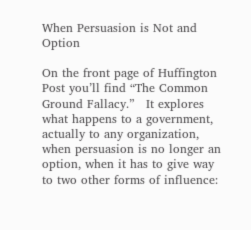When Persuasion is Not and Option

On the front page of Huffington Post you’ll find “The Common Ground Fallacy.”   It explores what happens to a government, actually to any organization, when persuasion is no longer an option, when it has to give way to two other forms of influence: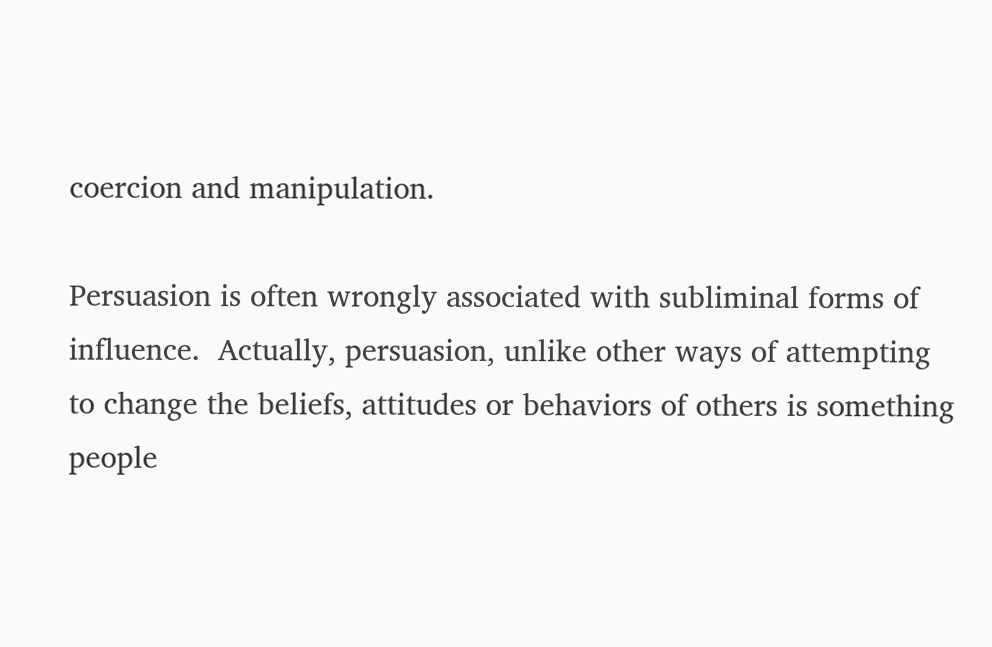coercion and manipulation.

Persuasion is often wrongly associated with subliminal forms of influence.  Actually, persuasion, unlike other ways of attempting to change the beliefs, attitudes or behaviors of others is something people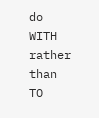do WITH rather than TO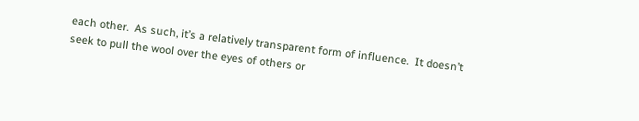each other.  As such, it’s a relatively transparent form of influence.  It doesn’t seek to pull the wool over the eyes of others or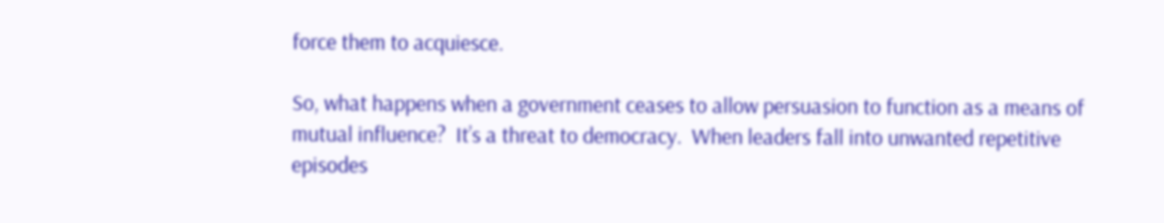force them to acquiesce.

So, what happens when a government ceases to allow persuasion to function as a means of mutual influence?  It’s a threat to democracy.  When leaders fall into unwanted repetitive episodes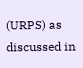(URPS) as discussed in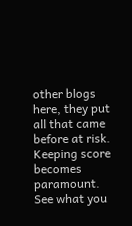other blogs here, they put all that came before at risk.  Keeping score becomes paramount.  See what you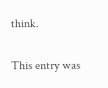think.

This entry was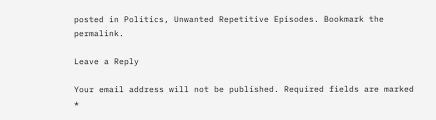posted in Politics, Unwanted Repetitive Episodes. Bookmark the permalink.

Leave a Reply

Your email address will not be published. Required fields are marked *